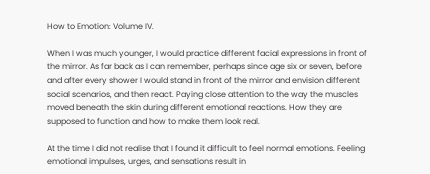How to Emotion: Volume IV.

When I was much younger, I would practice different facial expressions in front of the mirror. As far back as I can remember, perhaps since age six or seven, before and after every shower I would stand in front of the mirror and envision different social scenarios, and then react. Paying close attention to the way the muscles moved beneath the skin during different emotional reactions. How they are supposed to function and how to make them look real.

At the time I did not realise that I found it difficult to feel normal emotions. Feeling emotional impulses, urges, and sensations result in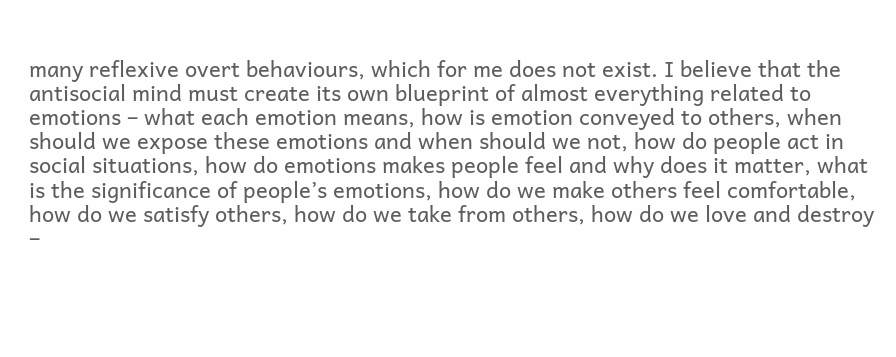many reflexive overt behaviours, which for me does not exist. I believe that the antisocial mind must create its own blueprint of almost everything related to emotions – what each emotion means, how is emotion conveyed to others, when should we expose these emotions and when should we not, how do people act in social situations, how do emotions makes people feel and why does it matter, what is the significance of people’s emotions, how do we make others feel comfortable, how do we satisfy others, how do we take from others, how do we love and destroy –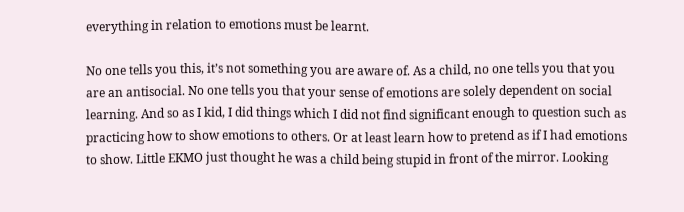everything in relation to emotions must be learnt.

No one tells you this, it’s not something you are aware of. As a child, no one tells you that you are an antisocial. No one tells you that your sense of emotions are solely dependent on social learning. And so as I kid, I did things which I did not find significant enough to question such as practicing how to show emotions to others. Or at least learn how to pretend as if I had emotions to show. Little EKMO just thought he was a child being stupid in front of the mirror. Looking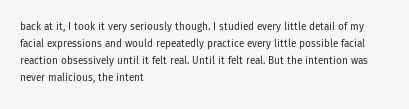back at it, I took it very seriously though. I studied every little detail of my facial expressions and would repeatedly practice every little possible facial reaction obsessively until it felt real. Until it felt real. But the intention was never malicious, the intent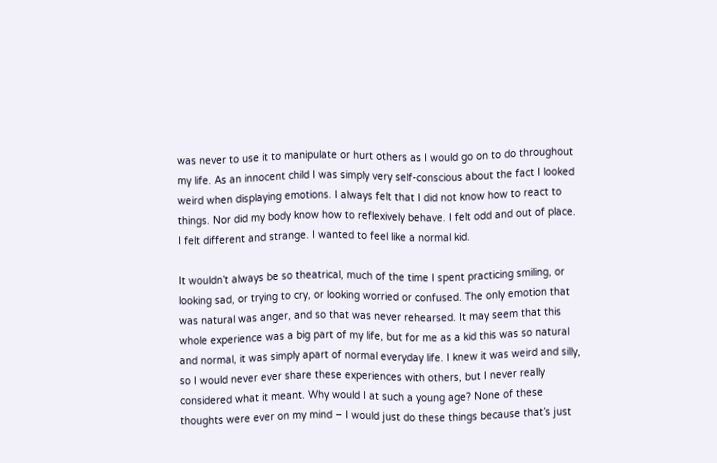was never to use it to manipulate or hurt others as I would go on to do throughout my life. As an innocent child I was simply very self-conscious about the fact I looked weird when displaying emotions. I always felt that I did not know how to react to things. Nor did my body know how to reflexively behave. I felt odd and out of place. I felt different and strange. I wanted to feel like a normal kid.

It wouldn’t always be so theatrical, much of the time I spent practicing smiling, or looking sad, or trying to cry, or looking worried or confused. The only emotion that was natural was anger, and so that was never rehearsed. It may seem that this whole experience was a big part of my life, but for me as a kid this was so natural and normal, it was simply apart of normal everyday life. I knew it was weird and silly, so I would never ever share these experiences with others, but I never really considered what it meant. Why would I at such a young age? None of these thoughts were ever on my mind – I would just do these things because that’s just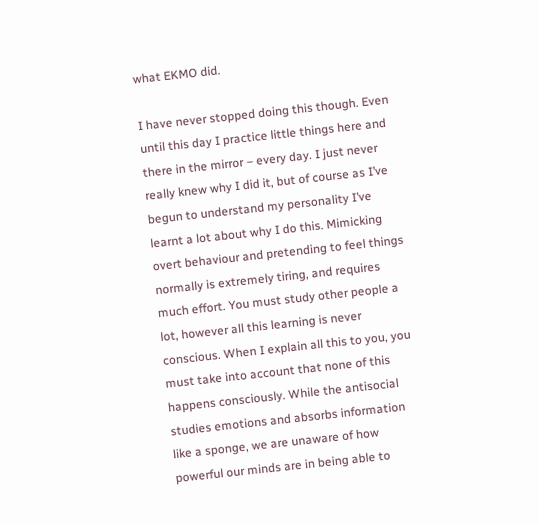what EKMO did.

I have never stopped doing this though. Even until this day I practice little things here and there in the mirror – every day. I just never really knew why I did it, but of course as I’ve begun to understand my personality I’ve learnt a lot about why I do this. Mimicking overt behaviour and pretending to feel things normally is extremely tiring, and requires much effort. You must study other people a lot, however all this learning is never conscious. When I explain all this to you, you must take into account that none of this happens consciously. While the antisocial studies emotions and absorbs information like a sponge, we are unaware of how powerful our minds are in being able to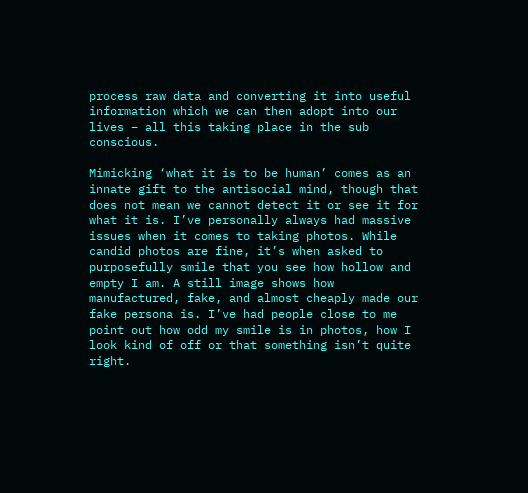process raw data and converting it into useful information which we can then adopt into our lives – all this taking place in the sub conscious.

Mimicking ‘what it is to be human’ comes as an innate gift to the antisocial mind, though that does not mean we cannot detect it or see it for what it is. I’ve personally always had massive issues when it comes to taking photos. While candid photos are fine, it’s when asked to purposefully smile that you see how hollow and empty I am. A still image shows how manufactured, fake, and almost cheaply made our fake persona is. I’ve had people close to me point out how odd my smile is in photos, how I look kind of off or that something isn’t quite right.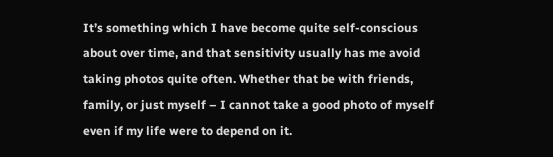It’s something which I have become quite self-conscious about over time, and that sensitivity usually has me avoid taking photos quite often. Whether that be with friends, family, or just myself – I cannot take a good photo of myself even if my life were to depend on it.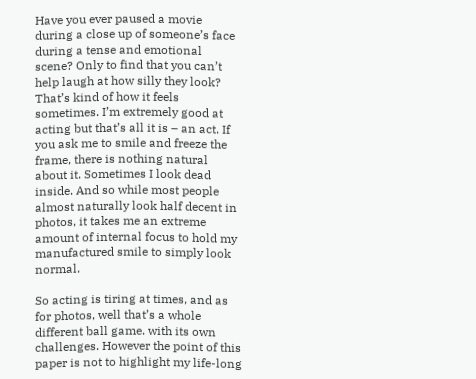Have you ever paused a movie during a close up of someone’s face during a tense and emotional scene? Only to find that you can’t help laugh at how silly they look? That’s kind of how it feels sometimes. I’m extremely good at acting but that’s all it is – an act. If you ask me to smile and freeze the frame, there is nothing natural about it. Sometimes I look dead inside. And so while most people almost naturally look half decent in photos, it takes me an extreme amount of internal focus to hold my manufactured smile to simply look normal.

So acting is tiring at times, and as for photos, well that’s a whole different ball game. with its own challenges. However the point of this paper is not to highlight my life-long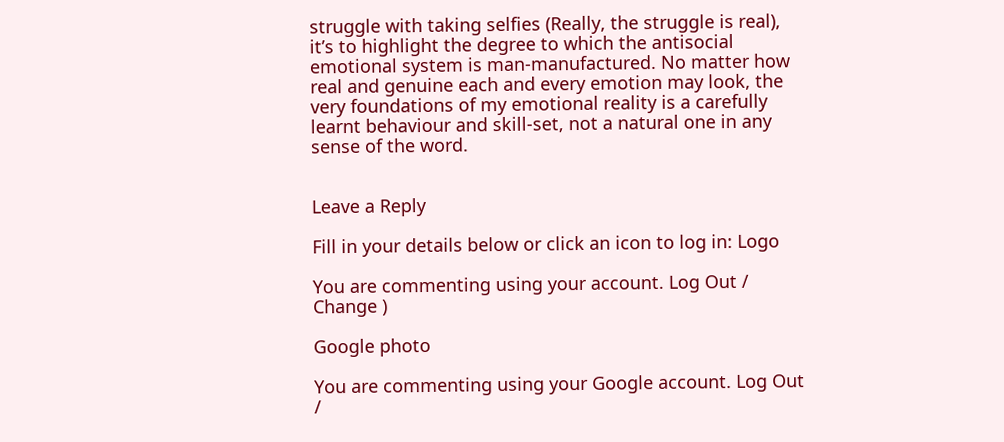struggle with taking selfies (Really, the struggle is real), it’s to highlight the degree to which the antisocial emotional system is man-manufactured. No matter how real and genuine each and every emotion may look, the very foundations of my emotional reality is a carefully learnt behaviour and skill-set, not a natural one in any sense of the word.


Leave a Reply

Fill in your details below or click an icon to log in: Logo

You are commenting using your account. Log Out /  Change )

Google photo

You are commenting using your Google account. Log Out /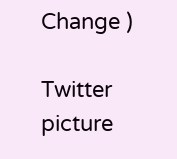Change )

Twitter picture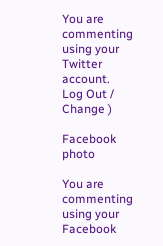You are commenting using your Twitter account. Log Out /  Change )

Facebook photo

You are commenting using your Facebook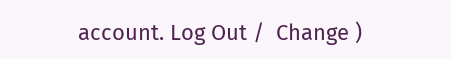account. Log Out /  Change )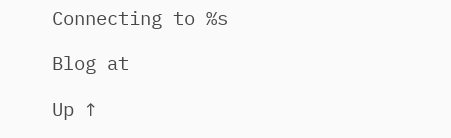Connecting to %s

Blog at

Up ↑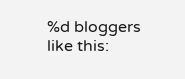%d bloggers like this: